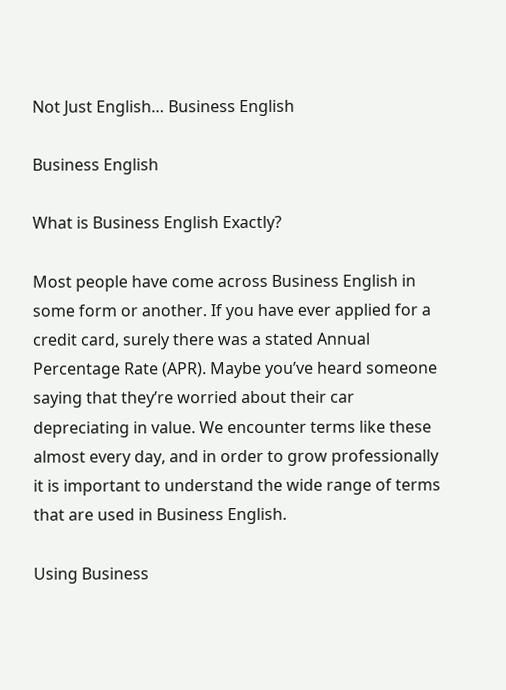Not Just English… Business English

Business English

What is Business English Exactly?

Most people have come across Business English in some form or another. If you have ever applied for a credit card, surely there was a stated Annual Percentage Rate (APR). Maybe you’ve heard someone saying that they’re worried about their car depreciating in value. We encounter terms like these almost every day, and in order to grow professionally it is important to understand the wide range of terms that are used in Business English.

Using Business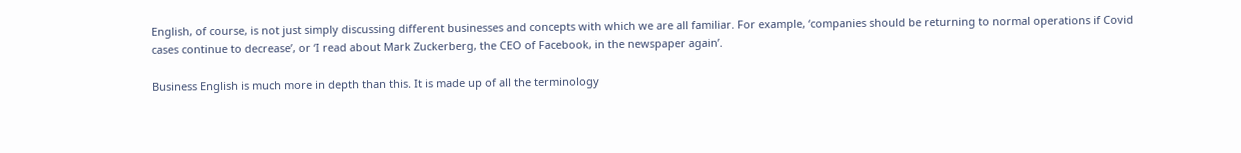English, of course, is not just simply discussing different businesses and concepts with which we are all familiar. For example, ‘companies should be returning to normal operations if Covid cases continue to decrease’, or ‘I read about Mark Zuckerberg, the CEO of Facebook, in the newspaper again’.

Business English is much more in depth than this. It is made up of all the terminology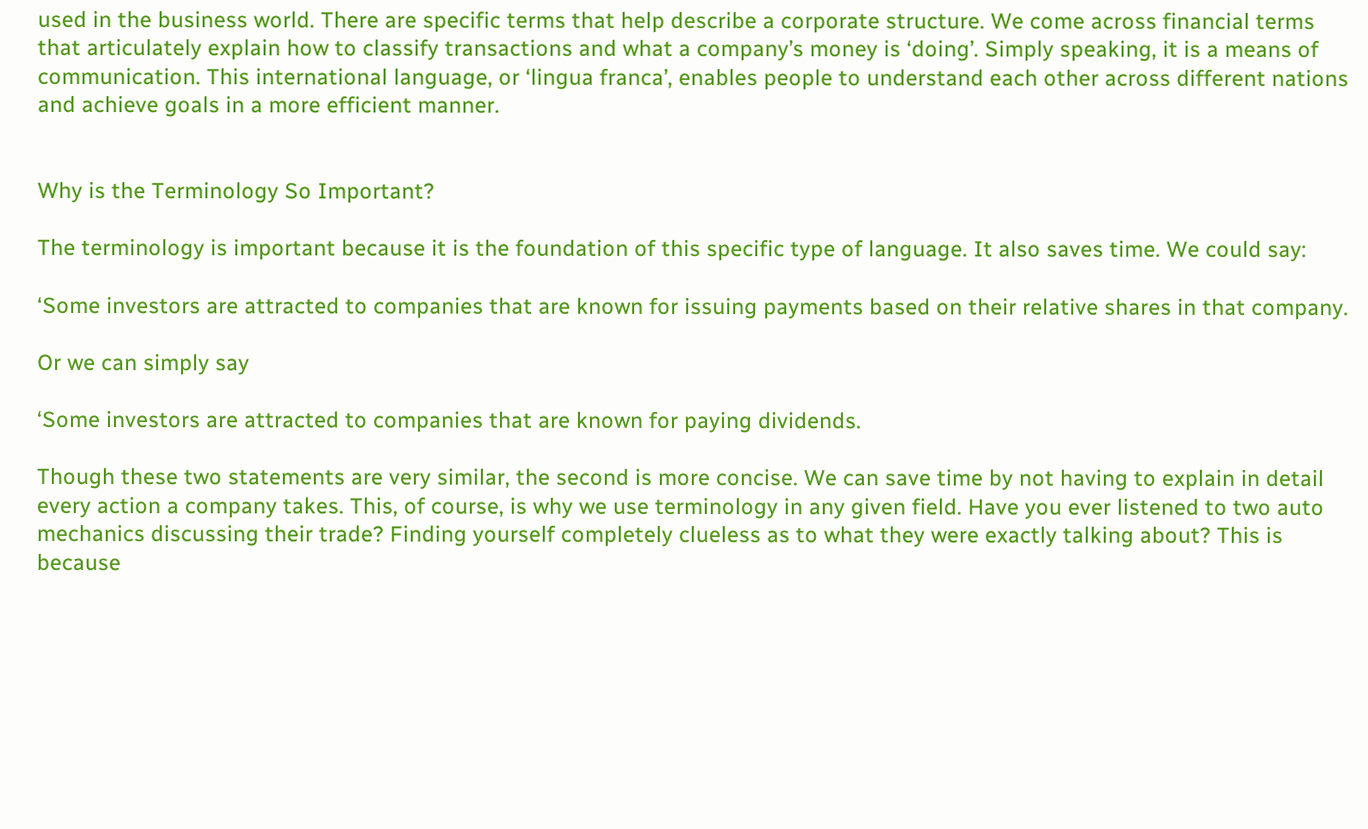used in the business world. There are specific terms that help describe a corporate structure. We come across financial terms that articulately explain how to classify transactions and what a company’s money is ‘doing’. Simply speaking, it is a means of communication. This international language, or ‘lingua franca’, enables people to understand each other across different nations and achieve goals in a more efficient manner.


Why is the Terminology So Important?

The terminology is important because it is the foundation of this specific type of language. It also saves time. We could say:

‘Some investors are attracted to companies that are known for issuing payments based on their relative shares in that company.

Or we can simply say

‘Some investors are attracted to companies that are known for paying dividends.

Though these two statements are very similar, the second is more concise. We can save time by not having to explain in detail every action a company takes. This, of course, is why we use terminology in any given field. Have you ever listened to two auto mechanics discussing their trade? Finding yourself completely clueless as to what they were exactly talking about? This is because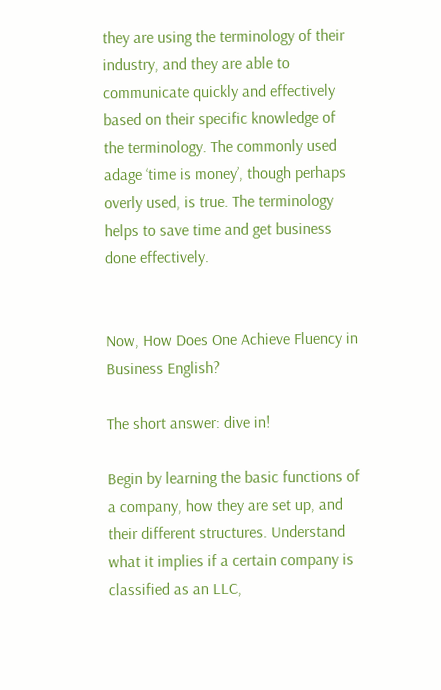they are using the terminology of their industry, and they are able to communicate quickly and effectively based on their specific knowledge of the terminology. The commonly used adage ‘time is money’, though perhaps overly used, is true. The terminology helps to save time and get business done effectively.


Now, How Does One Achieve Fluency in Business English?

The short answer: dive in!

Begin by learning the basic functions of a company, how they are set up, and their different structures. Understand what it implies if a certain company is classified as an LLC,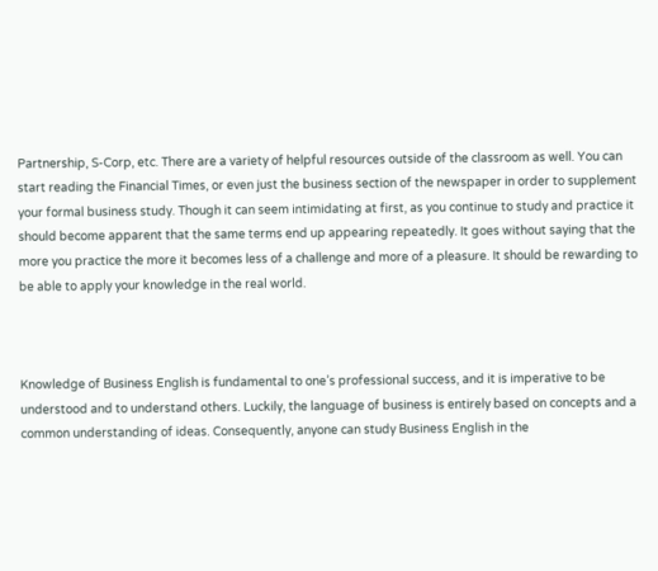Partnership, S-Corp, etc. There are a variety of helpful resources outside of the classroom as well. You can start reading the Financial Times, or even just the business section of the newspaper in order to supplement your formal business study. Though it can seem intimidating at first, as you continue to study and practice it should become apparent that the same terms end up appearing repeatedly. It goes without saying that the more you practice the more it becomes less of a challenge and more of a pleasure. It should be rewarding to be able to apply your knowledge in the real world.



Knowledge of Business English is fundamental to one’s professional success, and it is imperative to be understood and to understand others. Luckily, the language of business is entirely based on concepts and a common understanding of ideas. Consequently, anyone can study Business English in the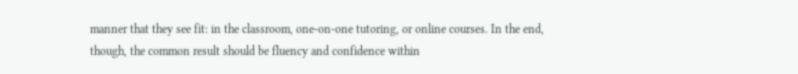manner that they see fit: in the classroom, one-on-one tutoring, or online courses. In the end, though, the common result should be fluency and confidence within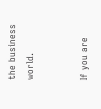the business world.


If you are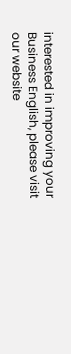interested in improving your Business English, please visit our website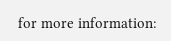for more information: